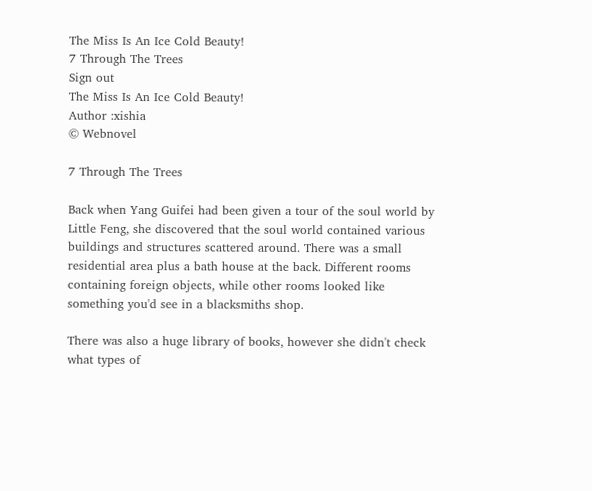The Miss Is An Ice Cold Beauty!
7 Through The Trees
Sign out
The Miss Is An Ice Cold Beauty!
Author :xishia
© Webnovel

7 Through The Trees

Back when Yang Guifei had been given a tour of the soul world by Little Feng, she discovered that the soul world contained various buildings and structures scattered around. There was a small residential area plus a bath house at the back. Different rooms containing foreign objects, while other rooms looked like something you'd see in a blacksmiths shop.

There was also a huge library of books, however she didn't check what types of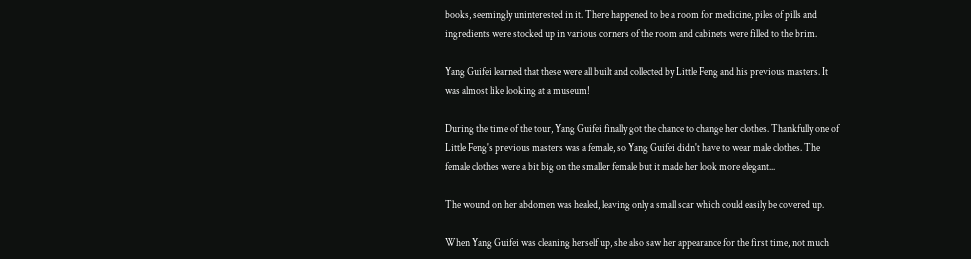books, seemingly uninterested in it. There happened to be a room for medicine, piles of pills and ingredients were stocked up in various corners of the room and cabinets were filled to the brim.

Yang Guifei learned that these were all built and collected by Little Feng and his previous masters. It was almost like looking at a museum!

During the time of the tour, Yang Guifei finally got the chance to change her clothes. Thankfully one of Little Feng's previous masters was a female, so Yang Guifei didn't have to wear male clothes. The female clothes were a bit big on the smaller female but it made her look more elegant...

The wound on her abdomen was healed, leaving only a small scar which could easily be covered up.

When Yang Guifei was cleaning herself up, she also saw her appearance for the first time, not much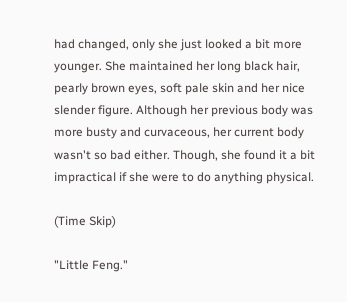had changed, only she just looked a bit more younger. She maintained her long black hair, pearly brown eyes, soft pale skin and her nice slender figure. Although her previous body was more busty and curvaceous, her current body wasn't so bad either. Though, she found it a bit impractical if she were to do anything physical.

(Time Skip)

"Little Feng."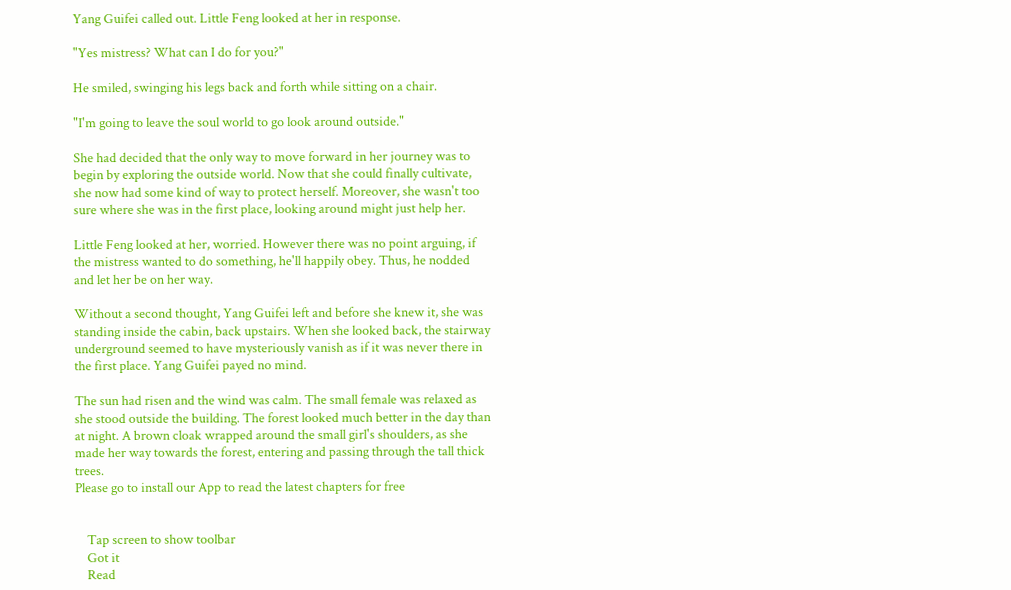Yang Guifei called out. Little Feng looked at her in response.

"Yes mistress? What can I do for you?"

He smiled, swinging his legs back and forth while sitting on a chair.

"I'm going to leave the soul world to go look around outside."

She had decided that the only way to move forward in her journey was to begin by exploring the outside world. Now that she could finally cultivate, she now had some kind of way to protect herself. Moreover, she wasn't too sure where she was in the first place, looking around might just help her.

Little Feng looked at her, worried. However there was no point arguing, if the mistress wanted to do something, he'll happily obey. Thus, he nodded and let her be on her way.

Without a second thought, Yang Guifei left and before she knew it, she was standing inside the cabin, back upstairs. When she looked back, the stairway underground seemed to have mysteriously vanish as if it was never there in the first place. Yang Guifei payed no mind.

The sun had risen and the wind was calm. The small female was relaxed as she stood outside the building. The forest looked much better in the day than at night. A brown cloak wrapped around the small girl's shoulders, as she made her way towards the forest, entering and passing through the tall thick trees.
Please go to install our App to read the latest chapters for free


    Tap screen to show toolbar
    Got it
    Read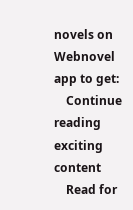novels on Webnovel app to get:
    Continue reading exciting content
    Read for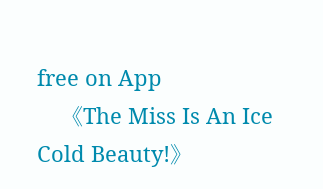free on App
    《The Miss Is An Ice Cold Beauty!》